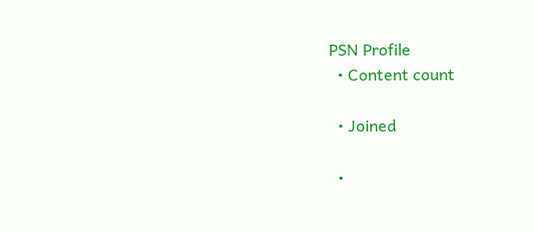PSN Profile
  • Content count

  • Joined

  •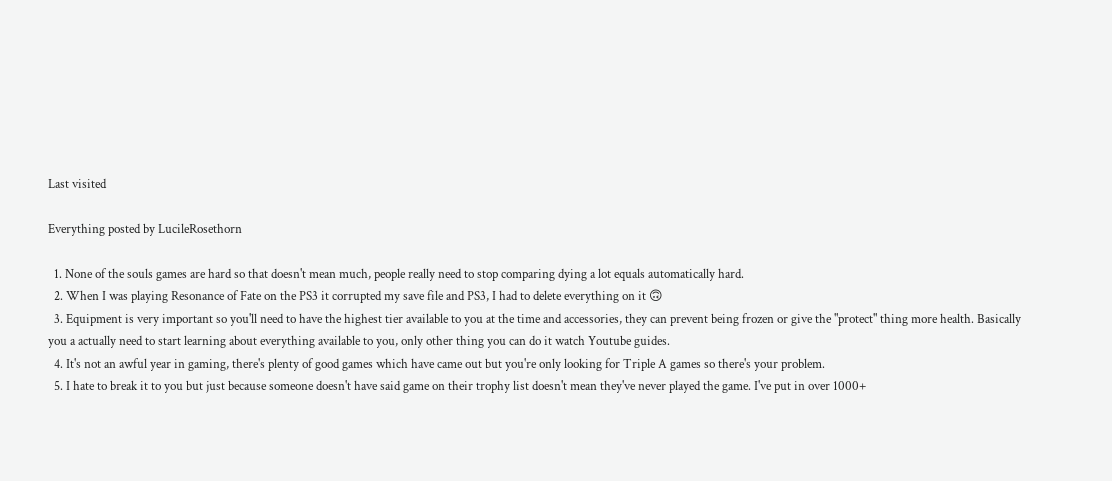Last visited

Everything posted by LucileRosethorn

  1. None of the souls games are hard so that doesn't mean much, people really need to stop comparing dying a lot equals automatically hard.
  2. When I was playing Resonance of Fate on the PS3 it corrupted my save file and PS3, I had to delete everything on it 🙃
  3. Equipment is very important so you'll need to have the highest tier available to you at the time and accessories, they can prevent being frozen or give the "protect" thing more health. Basically you a actually need to start learning about everything available to you, only other thing you can do it watch Youtube guides.
  4. It's not an awful year in gaming, there's plenty of good games which have came out but you're only looking for Triple A games so there's your problem.
  5. I hate to break it to you but just because someone doesn't have said game on their trophy list doesn't mean they've never played the game. I've put in over 1000+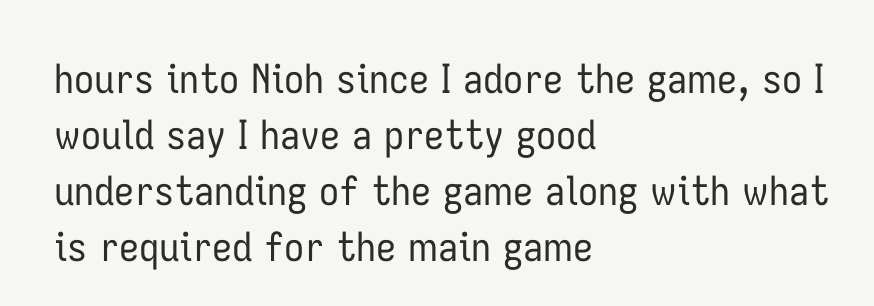hours into Nioh since I adore the game, so I would say I have a pretty good understanding of the game along with what is required for the main game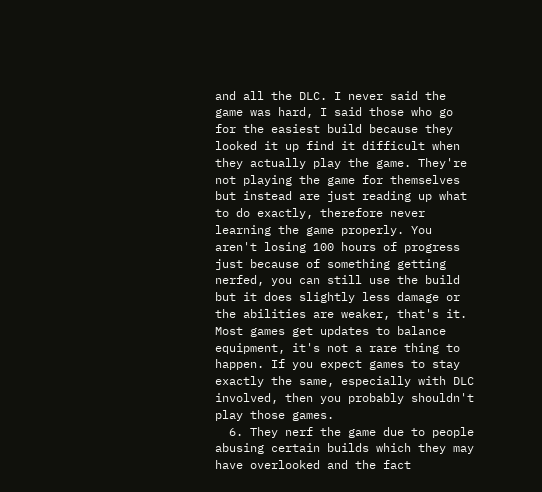and all the DLC. I never said the game was hard, I said those who go for the easiest build because they looked it up find it difficult when they actually play the game. They're not playing the game for themselves but instead are just reading up what to do exactly, therefore never learning the game properly. You aren't losing 100 hours of progress just because of something getting nerfed, you can still use the build but it does slightly less damage or the abilities are weaker, that's it. Most games get updates to balance equipment, it's not a rare thing to happen. If you expect games to stay exactly the same, especially with DLC involved, then you probably shouldn't play those games.
  6. They nerf the game due to people abusing certain builds which they may have overlooked and the fact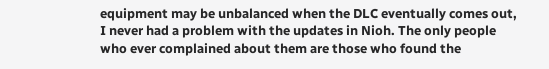equipment may be unbalanced when the DLC eventually comes out, I never had a problem with the updates in Nioh. The only people who ever complained about them are those who found the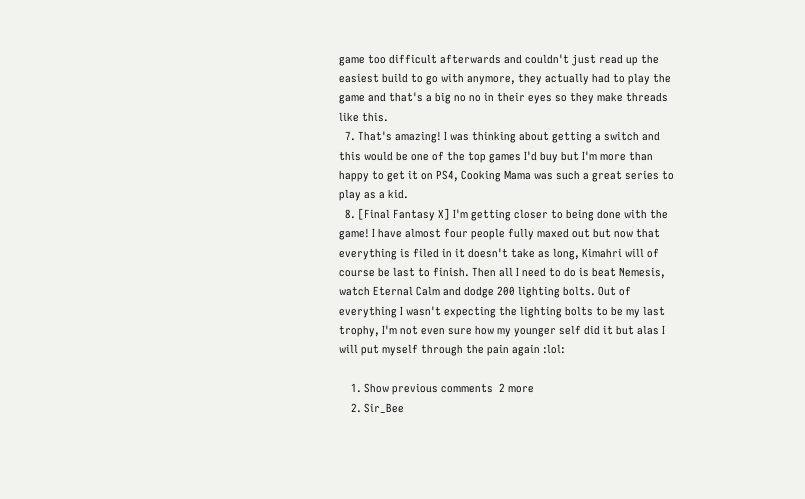game too difficult afterwards and couldn't just read up the easiest build to go with anymore, they actually had to play the game and that's a big no no in their eyes so they make threads like this.
  7. That's amazing! I was thinking about getting a switch and this would be one of the top games I'd buy but I'm more than happy to get it on PS4, Cooking Mama was such a great series to play as a kid.
  8. [Final Fantasy X] I'm getting closer to being done with the game! I have almost four people fully maxed out but now that everything is filed in it doesn't take as long, Kimahri will of course be last to finish. Then all I need to do is beat Nemesis, watch Eternal Calm and dodge 200 lighting bolts. Out of everything I wasn't expecting the lighting bolts to be my last trophy, I'm not even sure how my younger self did it but alas I will put myself through the pain again :lol:

    1. Show previous comments  2 more
    2. Sir_Bee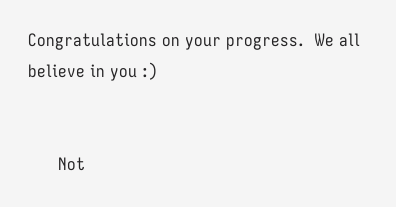Congratulations on your progress.  We all believe in you :)


      Not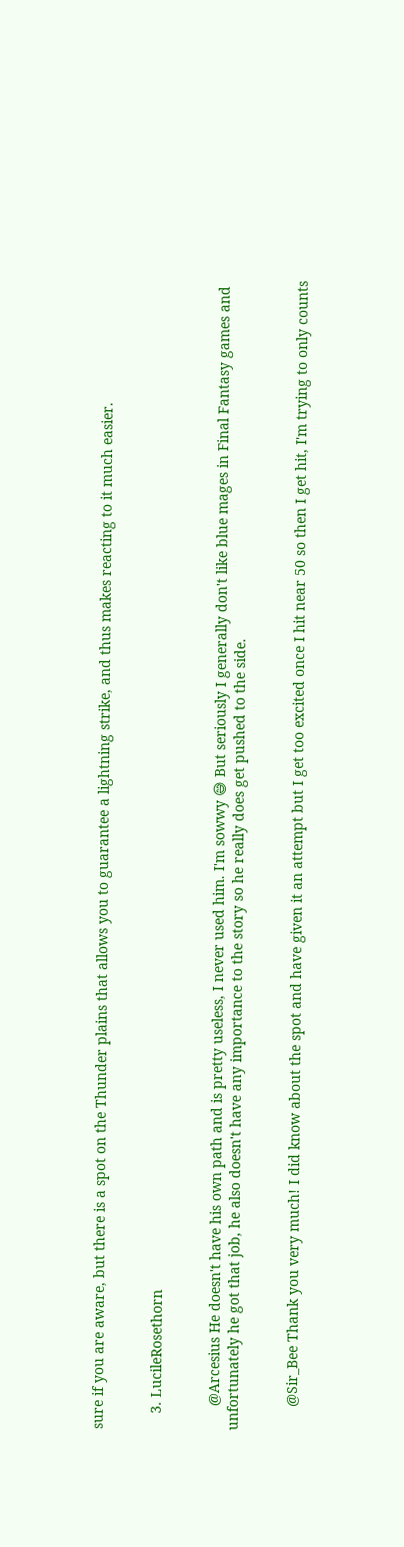sure if you are aware, but there is a spot on the Thunder plains that allows you to guarantee a lightning strike, and thus makes reacting to it much easier.


    3. LucileRosethorn


      @Arcesius He doesn't have his own path and is pretty useless, I never used him. I'm sowwy 😅 But seriously I generally don't like blue mages in Final Fantasy games and unfortunately he got that job, he also doesn't have any importance to the story so he really does get pushed to the side.


      @Sir_Bee Thank you very much! I did know about the spot and have given it an attempt but I get too excited once I hit near 50 so then I get hit, I'm trying to only counts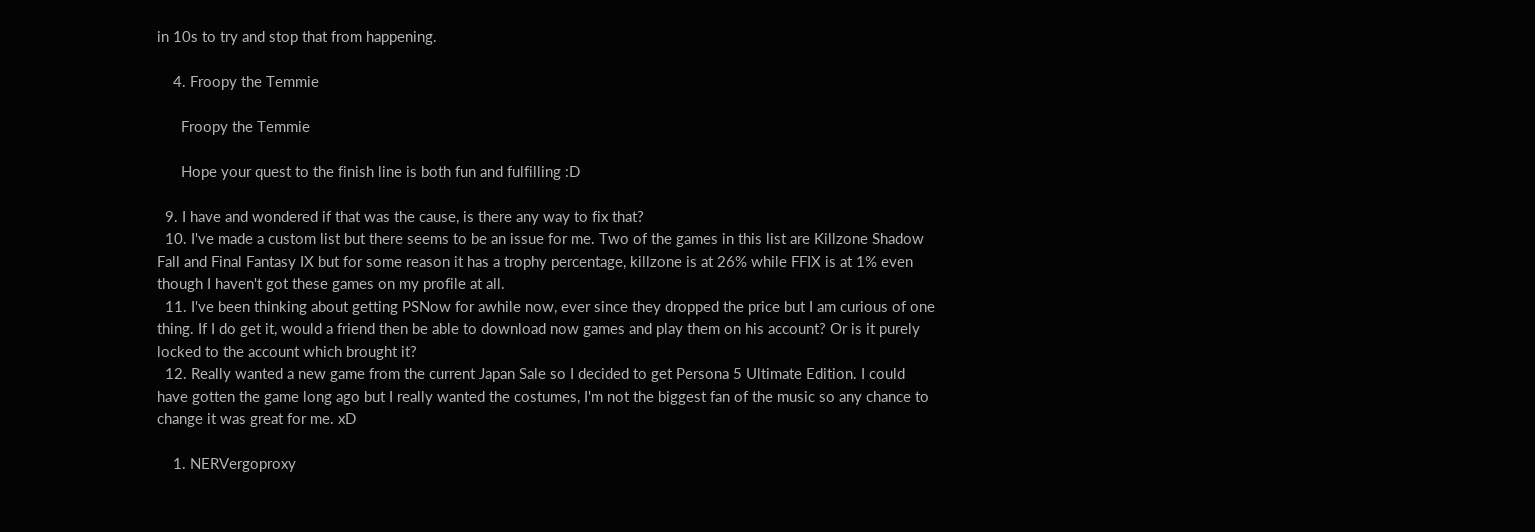in 10s to try and stop that from happening.

    4. Froopy the Temmie

      Froopy the Temmie

      Hope your quest to the finish line is both fun and fulfilling :D

  9. I have and wondered if that was the cause, is there any way to fix that?
  10. I've made a custom list but there seems to be an issue for me. Two of the games in this list are Killzone Shadow Fall and Final Fantasy IX but for some reason it has a trophy percentage, killzone is at 26% while FFIX is at 1% even though I haven't got these games on my profile at all.
  11. I've been thinking about getting PSNow for awhile now, ever since they dropped the price but I am curious of one thing. If I do get it, would a friend then be able to download now games and play them on his account? Or is it purely locked to the account which brought it?
  12. Really wanted a new game from the current Japan Sale so I decided to get Persona 5 Ultimate Edition. I could have gotten the game long ago but I really wanted the costumes, I'm not the biggest fan of the music so any chance to change it was great for me. xD

    1. NERVergoproxy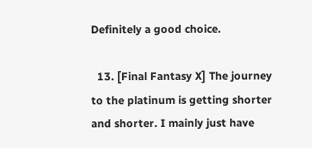Definitely a good choice.

  13. [Final Fantasy X] The journey to the platinum is getting shorter and shorter. I mainly just have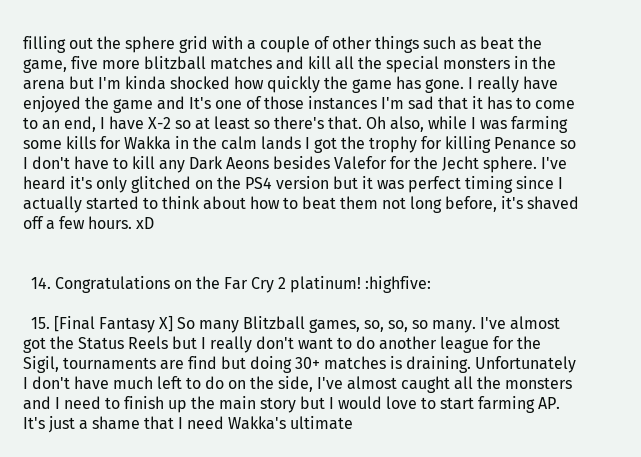filling out the sphere grid with a couple of other things such as beat the game, five more blitzball matches and kill all the special monsters in the arena but I'm kinda shocked how quickly the game has gone. I really have enjoyed the game and It's one of those instances I'm sad that it has to come to an end, I have X-2 so at least so there's that. Oh also, while I was farming some kills for Wakka in the calm lands I got the trophy for killing Penance so I don't have to kill any Dark Aeons besides Valefor for the Jecht sphere. I've heard it's only glitched on the PS4 version but it was perfect timing since I actually started to think about how to beat them not long before, it's shaved off a few hours. xD


  14. Congratulations on the Far Cry 2 platinum! :highfive:

  15. [Final Fantasy X] So many Blitzball games, so, so, so many. I've almost got the Status Reels but I really don't want to do another league for the Sigil, tournaments are find but doing 30+ matches is draining. Unfortunately I don't have much left to do on the side, I've almost caught all the monsters and I need to finish up the main story but I would love to start farming AP. It's just a shame that I need Wakka's ultimate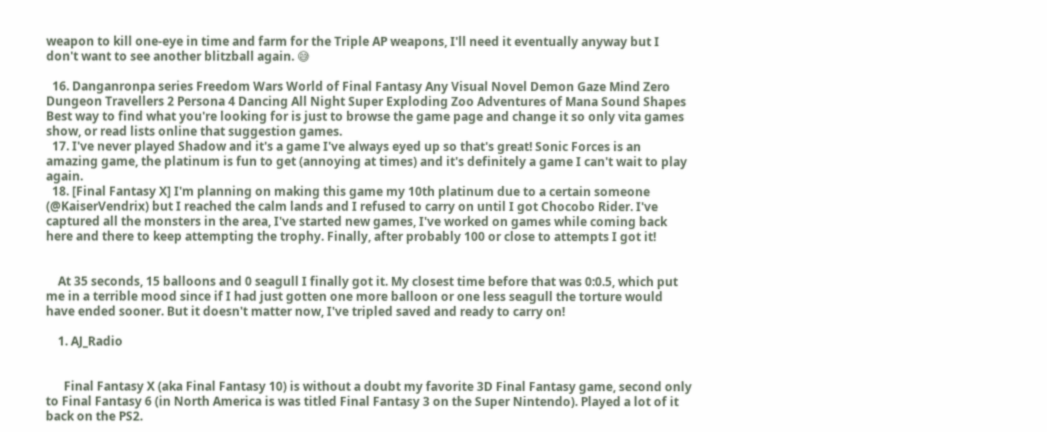weapon to kill one-eye in time and farm for the Triple AP weapons, I'll need it eventually anyway but I don't want to see another blitzball again. 😅

  16. Danganronpa series Freedom Wars World of Final Fantasy Any Visual Novel Demon Gaze Mind Zero Dungeon Travellers 2 Persona 4 Dancing All Night Super Exploding Zoo Adventures of Mana Sound Shapes Best way to find what you're looking for is just to browse the game page and change it so only vita games show, or read lists online that suggestion games.
  17. I've never played Shadow and it's a game I've always eyed up so that's great! Sonic Forces is an amazing game, the platinum is fun to get (annoying at times) and it's definitely a game I can't wait to play again.
  18. [Final Fantasy X] I'm planning on making this game my 10th platinum due to a certain someone (@KaiserVendrix) but I reached the calm lands and I refused to carry on until I got Chocobo Rider. I've captured all the monsters in the area, I've started new games, I've worked on games while coming back here and there to keep attempting the trophy. Finally, after probably 100 or close to attempts I got it!


    At 35 seconds, 15 balloons and 0 seagull I finally got it. My closest time before that was 0:0.5, which put me in a terrible mood since if I had just gotten one more balloon or one less seagull the torture would have ended sooner. But it doesn't matter now, I've tripled saved and ready to carry on!

    1. AJ_Radio


      Final Fantasy X (aka Final Fantasy 10) is without a doubt my favorite 3D Final Fantasy game, second only to Final Fantasy 6 (in North America is was titled Final Fantasy 3 on the Super Nintendo). Played a lot of it back on the PS2.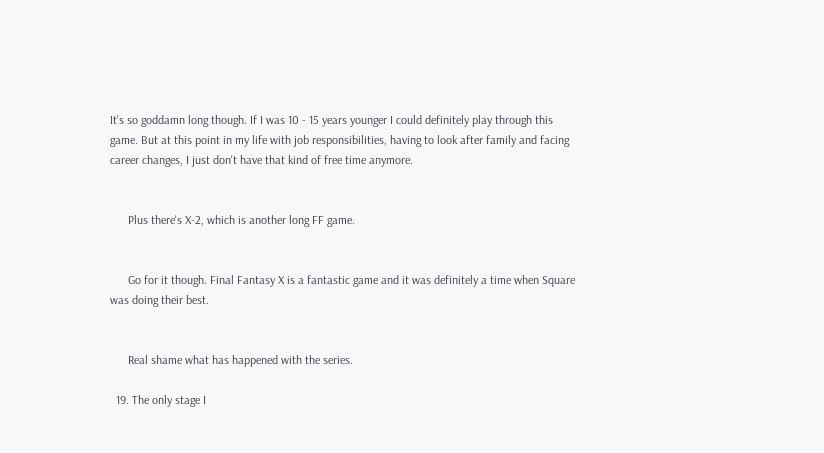It's so goddamn long though. If I was 10 - 15 years younger I could definitely play through this game. But at this point in my life with job responsibilities, having to look after family and facing career changes, I just don't have that kind of free time anymore.


      Plus there's X-2, which is another long FF game.


      Go for it though. Final Fantasy X is a fantastic game and it was definitely a time when Square was doing their best.


      Real shame what has happened with the series.

  19. The only stage I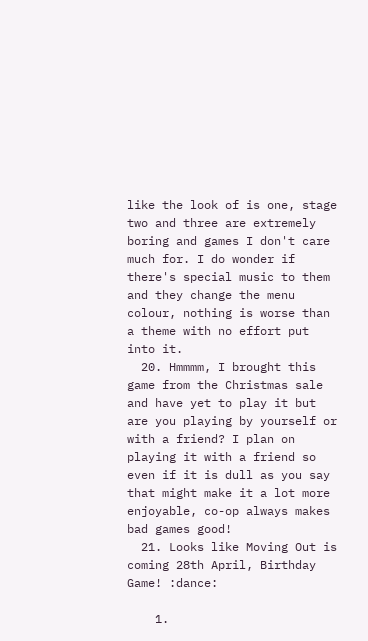like the look of is one, stage two and three are extremely boring and games I don't care much for. I do wonder if there's special music to them and they change the menu colour, nothing is worse than a theme with no effort put into it.
  20. Hmmmm, I brought this game from the Christmas sale and have yet to play it but are you playing by yourself or with a friend? I plan on playing it with a friend so even if it is dull as you say that might make it a lot more enjoyable, co-op always makes bad games good!
  21. Looks like Moving Out is coming 28th April, Birthday Game! :dance:

    1.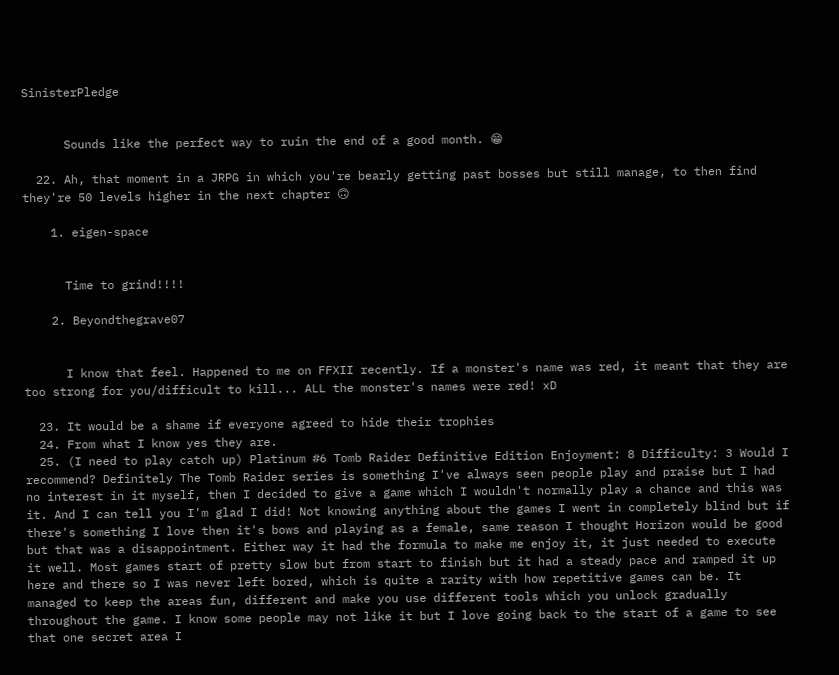SinisterPledge


      Sounds like the perfect way to ruin the end of a good month. 😁

  22. Ah, that moment in a JRPG in which you're bearly getting past bosses but still manage, to then find they're 50 levels higher in the next chapter 🙃

    1. eigen-space


      Time to grind!!!!

    2. Beyondthegrave07


      I know that feel. Happened to me on FFXII recently. If a monster's name was red, it meant that they are too strong for you/difficult to kill... ALL the monster's names were red! xD

  23. It would be a shame if everyone agreed to hide their trophies
  24. From what I know yes they are.
  25. (I need to play catch up) Platinum #6 Tomb Raider Definitive Edition Enjoyment: 8 Difficulty: 3 Would I recommend? Definitely The Tomb Raider series is something I've always seen people play and praise but I had no interest in it myself, then I decided to give a game which I wouldn't normally play a chance and this was it. And I can tell you I'm glad I did! Not knowing anything about the games I went in completely blind but if there's something I love then it's bows and playing as a female, same reason I thought Horizon would be good but that was a disappointment. Either way it had the formula to make me enjoy it, it just needed to execute it well. Most games start of pretty slow but from start to finish but it had a steady pace and ramped it up here and there so I was never left bored, which is quite a rarity with how repetitive games can be. It managed to keep the areas fun, different and make you use different tools which you unlock gradually throughout the game. I know some people may not like it but I love going back to the start of a game to see that one secret area I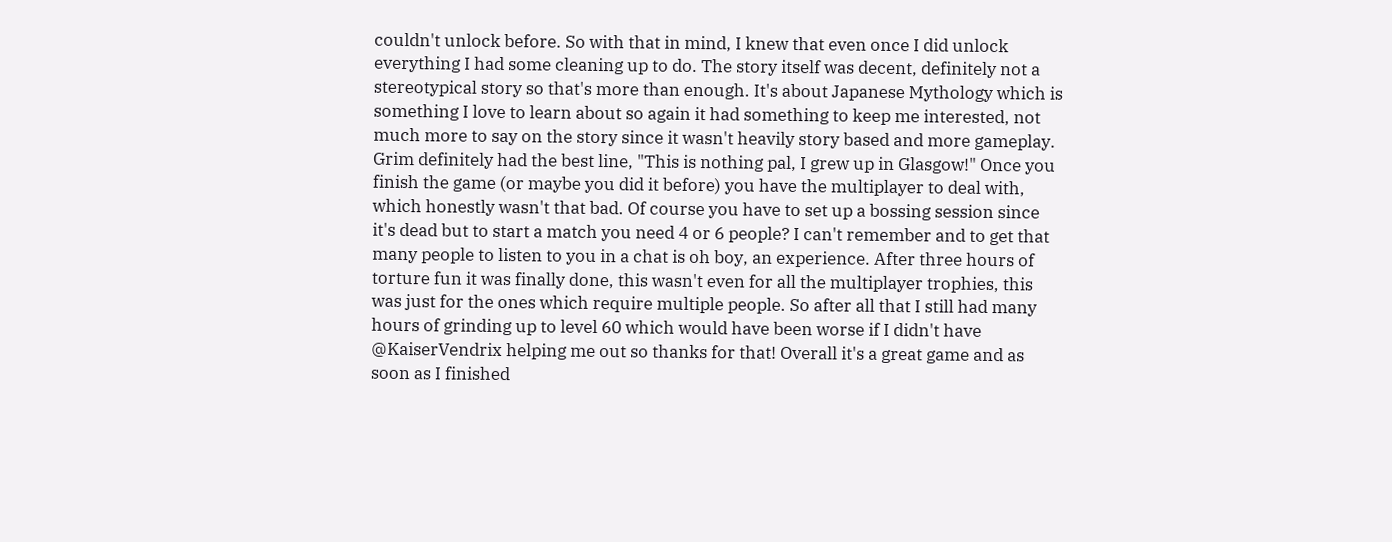couldn't unlock before. So with that in mind, I knew that even once I did unlock everything I had some cleaning up to do. The story itself was decent, definitely not a stereotypical story so that's more than enough. It's about Japanese Mythology which is something I love to learn about so again it had something to keep me interested, not much more to say on the story since it wasn't heavily story based and more gameplay. Grim definitely had the best line, "This is nothing pal, I grew up in Glasgow!" Once you finish the game (or maybe you did it before) you have the multiplayer to deal with, which honestly wasn't that bad. Of course you have to set up a bossing session since it's dead but to start a match you need 4 or 6 people? I can't remember and to get that many people to listen to you in a chat is oh boy, an experience. After three hours of torture fun it was finally done, this wasn't even for all the multiplayer trophies, this was just for the ones which require multiple people. So after all that I still had many hours of grinding up to level 60 which would have been worse if I didn't have @KaiserVendrix helping me out so thanks for that! Overall it's a great game and as soon as I finished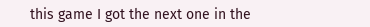this game I got the next one in the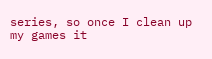series, so once I clean up my games it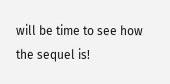will be time to see how the sequel is!